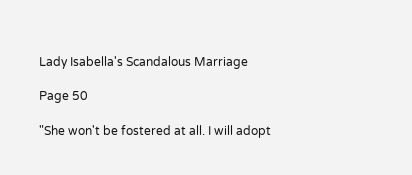Lady Isabella's Scandalous Marriage

Page 50

"She won't be fostered at all. I will adopt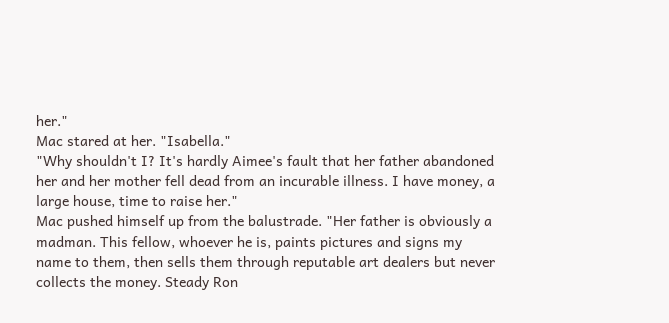her."
Mac stared at her. "Isabella."
"Why shouldn't I? It's hardly Aimee's fault that her father abandoned her and her mother fell dead from an incurable illness. I have money, a large house, time to raise her."
Mac pushed himself up from the balustrade. "Her father is obviously a madman. This fellow, whoever he is, paints pictures and signs my name to them, then sells them through reputable art dealers but never collects the money. Steady Ron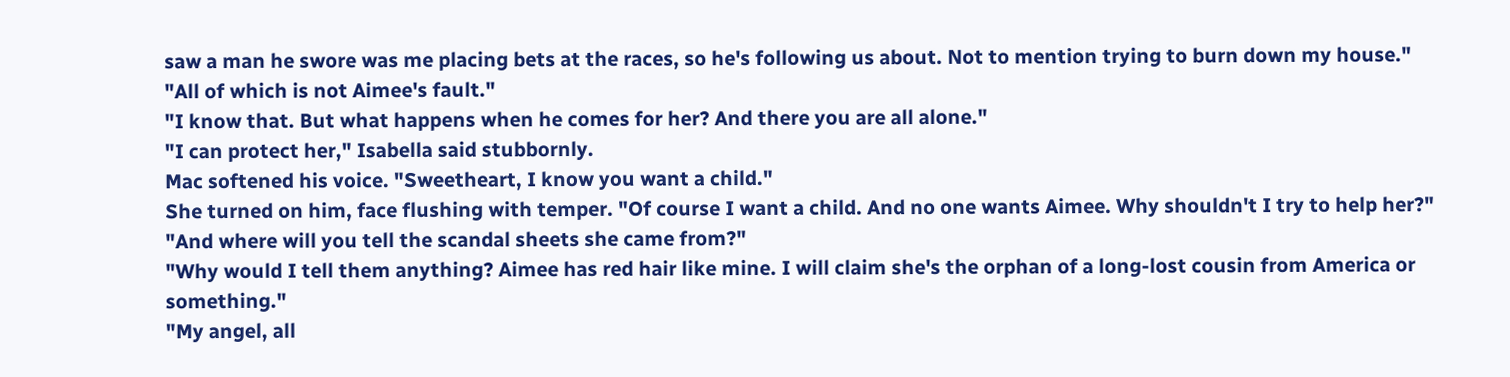saw a man he swore was me placing bets at the races, so he's following us about. Not to mention trying to burn down my house."
"All of which is not Aimee's fault."
"I know that. But what happens when he comes for her? And there you are all alone."
"I can protect her," Isabella said stubbornly.
Mac softened his voice. "Sweetheart, I know you want a child."
She turned on him, face flushing with temper. "Of course I want a child. And no one wants Aimee. Why shouldn't I try to help her?"
"And where will you tell the scandal sheets she came from?"
"Why would I tell them anything? Aimee has red hair like mine. I will claim she's the orphan of a long-lost cousin from America or something."
"My angel, all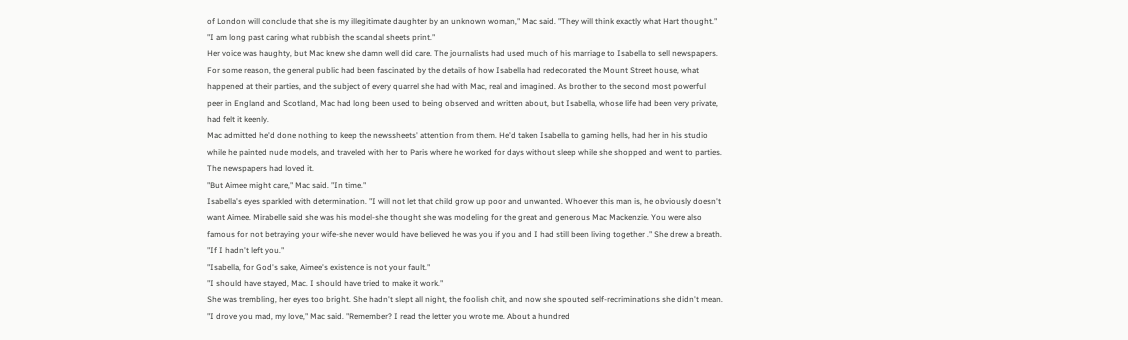of London will conclude that she is my illegitimate daughter by an unknown woman," Mac said. "They will think exactly what Hart thought."
"I am long past caring what rubbish the scandal sheets print."
Her voice was haughty, but Mac knew she damn well did care. The journalists had used much of his marriage to Isabella to sell newspapers. For some reason, the general public had been fascinated by the details of how Isabella had redecorated the Mount Street house, what happened at their parties, and the subject of every quarrel she had with Mac, real and imagined. As brother to the second most powerful peer in England and Scotland, Mac had long been used to being observed and written about, but Isabella, whose life had been very private, had felt it keenly.
Mac admitted he'd done nothing to keep the newssheets' attention from them. He'd taken Isabella to gaming hells, had her in his studio while he painted nude models, and traveled with her to Paris where he worked for days without sleep while she shopped and went to parties. The newspapers had loved it.
"But Aimee might care," Mac said. "In time."
Isabella's eyes sparkled with determination. "I will not let that child grow up poor and unwanted. Whoever this man is, he obviously doesn't want Aimee. Mirabelle said she was his model-she thought she was modeling for the great and generous Mac Mackenzie. You were also famous for not betraying your wife-she never would have believed he was you if you and I had still been living together ." She drew a breath. "If I hadn't left you."
"Isabella, for God's sake, Aimee's existence is not your fault."
"I should have stayed, Mac. I should have tried to make it work."
She was trembling, her eyes too bright. She hadn't slept all night, the foolish chit, and now she spouted self-recriminations she didn't mean.
"I drove you mad, my love," Mac said. "Remember? I read the letter you wrote me. About a hundred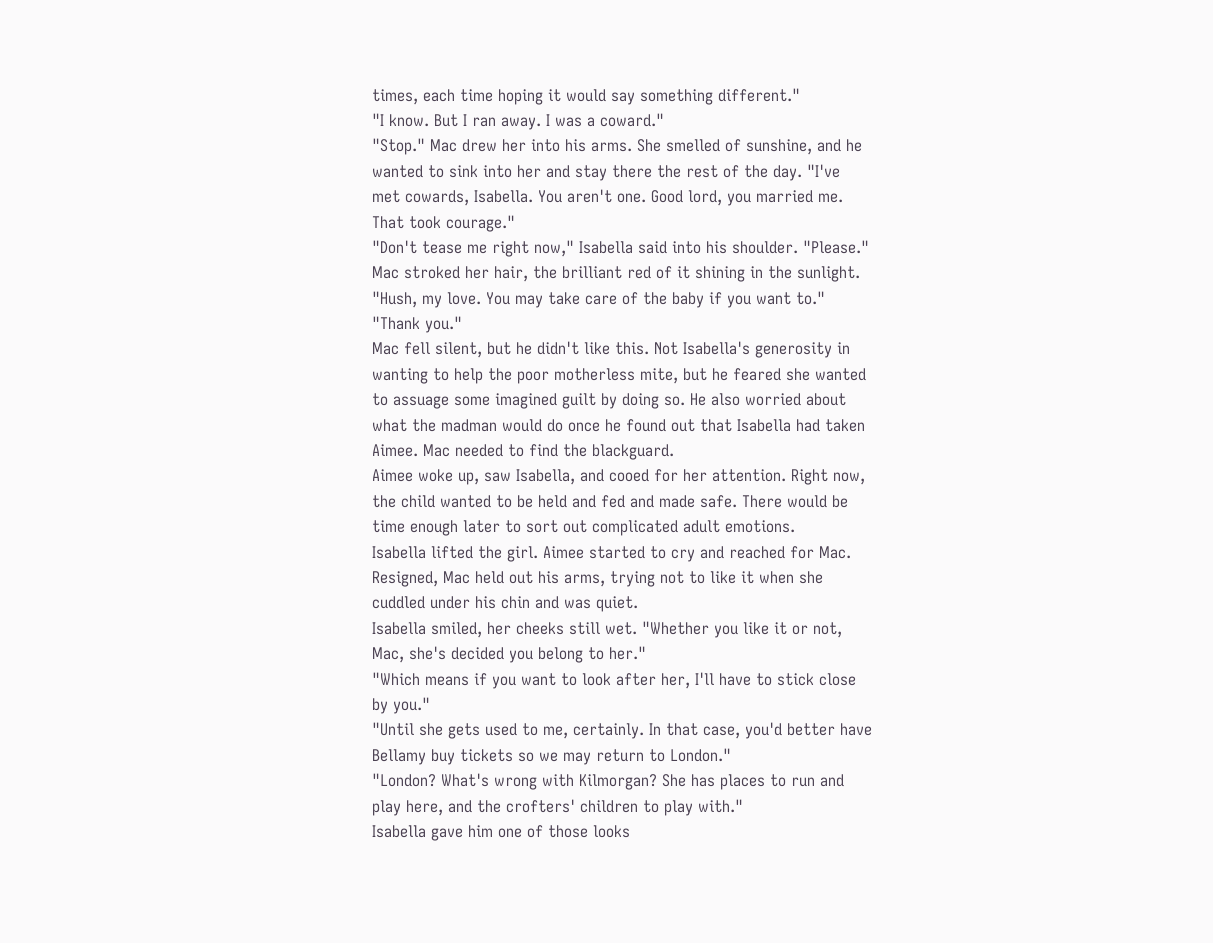times, each time hoping it would say something different."
"I know. But I ran away. I was a coward."
"Stop." Mac drew her into his arms. She smelled of sunshine, and he wanted to sink into her and stay there the rest of the day. "I've met cowards, Isabella. You aren't one. Good lord, you married me. That took courage."
"Don't tease me right now," Isabella said into his shoulder. "Please."
Mac stroked her hair, the brilliant red of it shining in the sunlight. "Hush, my love. You may take care of the baby if you want to."
"Thank you."
Mac fell silent, but he didn't like this. Not Isabella's generosity in wanting to help the poor motherless mite, but he feared she wanted to assuage some imagined guilt by doing so. He also worried about what the madman would do once he found out that Isabella had taken Aimee. Mac needed to find the blackguard.
Aimee woke up, saw Isabella, and cooed for her attention. Right now, the child wanted to be held and fed and made safe. There would be time enough later to sort out complicated adult emotions.
Isabella lifted the girl. Aimee started to cry and reached for Mac. Resigned, Mac held out his arms, trying not to like it when she cuddled under his chin and was quiet.
Isabella smiled, her cheeks still wet. "Whether you like it or not, Mac, she's decided you belong to her."
"Which means if you want to look after her, I'll have to stick close by you."
"Until she gets used to me, certainly. In that case, you'd better have Bellamy buy tickets so we may return to London."
"London? What's wrong with Kilmorgan? She has places to run and play here, and the crofters' children to play with."
Isabella gave him one of those looks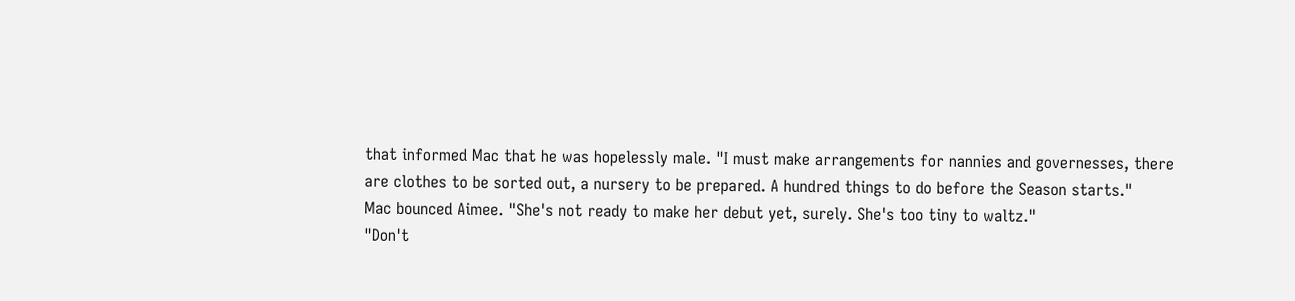that informed Mac that he was hopelessly male. "I must make arrangements for nannies and governesses, there are clothes to be sorted out, a nursery to be prepared. A hundred things to do before the Season starts."
Mac bounced Aimee. "She's not ready to make her debut yet, surely. She's too tiny to waltz."
"Don't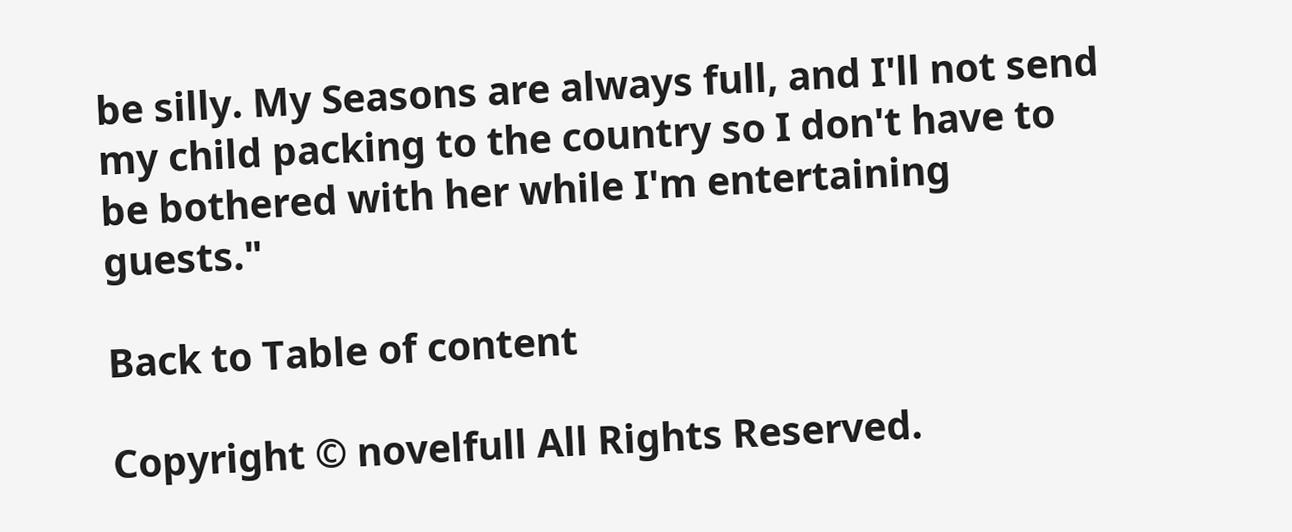be silly. My Seasons are always full, and I'll not send my child packing to the country so I don't have to be bothered with her while I'm entertaining guests."

Back to Table of content

Copyright © novelfull All Rights Reserved.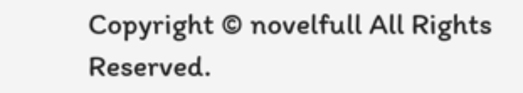Copyright © novelfull All Rights Reserved.